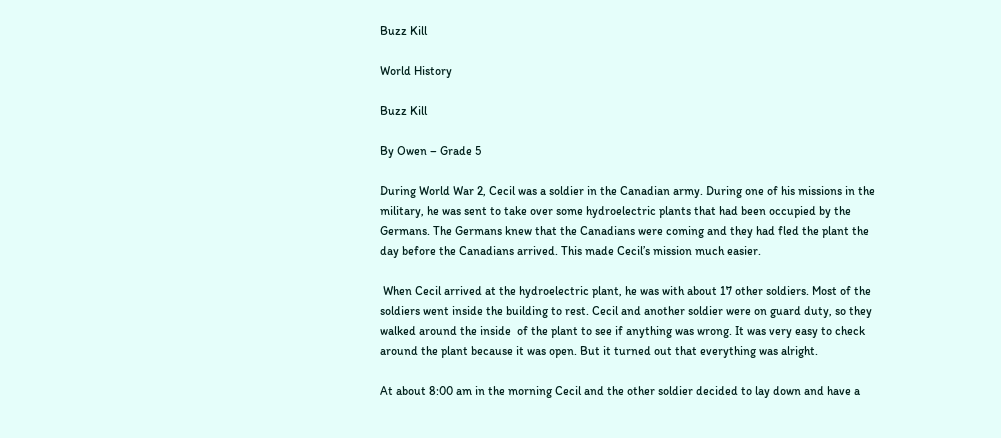Buzz Kill

World History

Buzz Kill

By Owen – Grade 5

During World War 2, Cecil was a soldier in the Canadian army. During one of his missions in the military, he was sent to take over some hydroelectric plants that had been occupied by the Germans. The Germans knew that the Canadians were coming and they had fled the plant the day before the Canadians arrived. This made Cecil’s mission much easier.

 When Cecil arrived at the hydroelectric plant, he was with about 17 other soldiers. Most of the soldiers went inside the building to rest. Cecil and another soldier were on guard duty, so they walked around the inside  of the plant to see if anything was wrong. It was very easy to check around the plant because it was open. But it turned out that everything was alright.

At about 8:00 am in the morning Cecil and the other soldier decided to lay down and have a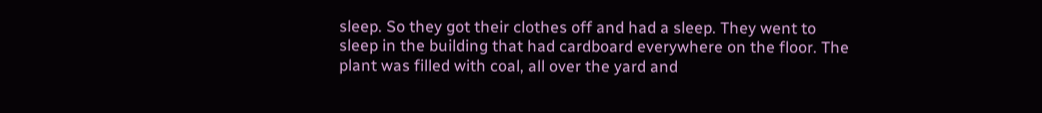sleep. So they got their clothes off and had a sleep. They went to sleep in the building that had cardboard everywhere on the floor. The plant was filled with coal, all over the yard and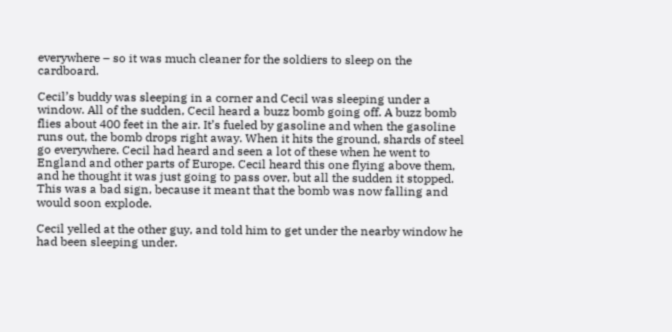everywhere – so it was much cleaner for the soldiers to sleep on the cardboard.

Cecil’s buddy was sleeping in a corner and Cecil was sleeping under a window. All of the sudden, Cecil heard a buzz bomb going off. A buzz bomb flies about 400 feet in the air. It’s fueled by gasoline and when the gasoline runs out, the bomb drops right away. When it hits the ground, shards of steel go everywhere. Cecil had heard and seen a lot of these when he went to England and other parts of Europe. Cecil heard this one flying above them, and he thought it was just going to pass over, but all the sudden it stopped. This was a bad sign, because it meant that the bomb was now falling and would soon explode.

Cecil yelled at the other guy, and told him to get under the nearby window he had been sleeping under.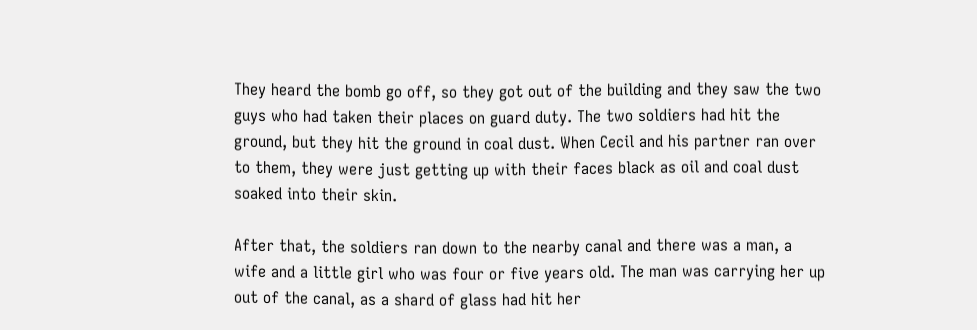They heard the bomb go off, so they got out of the building and they saw the two guys who had taken their places on guard duty. The two soldiers had hit the ground, but they hit the ground in coal dust. When Cecil and his partner ran over to them, they were just getting up with their faces black as oil and coal dust soaked into their skin.

After that, the soldiers ran down to the nearby canal and there was a man, a wife and a little girl who was four or five years old. The man was carrying her up out of the canal, as a shard of glass had hit her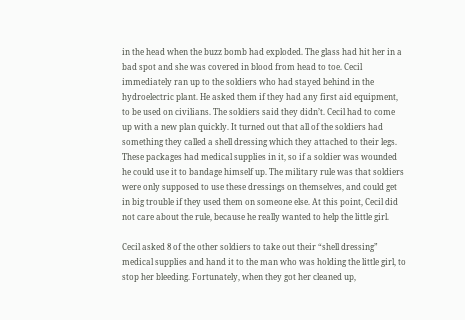in the head when the buzz bomb had exploded. The glass had hit her in a bad spot and she was covered in blood from head to toe. Cecil immediately ran up to the soldiers who had stayed behind in the hydroelectric plant. He asked them if they had any first aid equipment, to be used on civilians. The soldiers said they didn’t. Cecil had to come up with a new plan quickly. It turned out that all of the soldiers had something they called a shell dressing which they attached to their legs. These packages had medical supplies in it, so if a soldier was wounded he could use it to bandage himself up. The military rule was that soldiers were only supposed to use these dressings on themselves, and could get in big trouble if they used them on someone else. At this point, Cecil did not care about the rule, because he really wanted to help the little girl.

Cecil asked 8 of the other soldiers to take out their “shell dressing” medical supplies and hand it to the man who was holding the little girl, to stop her bleeding. Fortunately, when they got her cleaned up,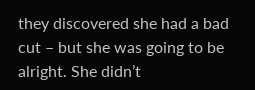they discovered she had a bad cut – but she was going to be alright. She didn’t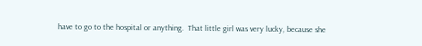have to go to the hospital or anything.  That little girl was very lucky, because she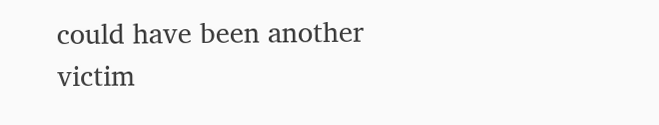could have been another victim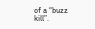of a “buzz kill”.